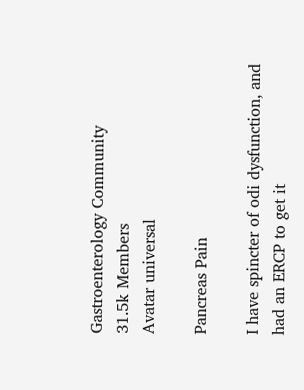Gastroenterology Community
31.5k Members
Avatar universal

Pancreas Pain

I have spincter of odi dysfunction, and had an ERCP to get it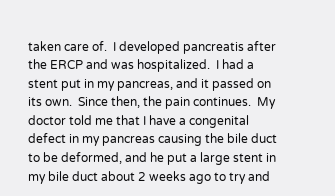taken care of.  I developed pancreatis after the ERCP and was hospitalized.  I had a stent put in my pancreas, and it passed on its own.  Since then, the pain continues.  My doctor told me that I have a congenital defect in my pancreas causing the bile duct to be deformed, and he put a large stent in my bile duct about 2 weeks ago to try and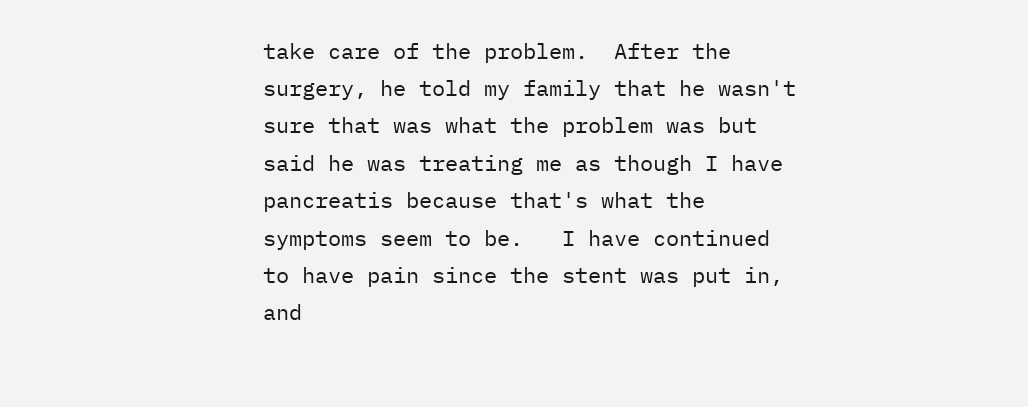take care of the problem.  After the surgery, he told my family that he wasn't sure that was what the problem was but said he was treating me as though I have pancreatis because that's what the symptoms seem to be.   I have continued to have pain since the stent was put in, and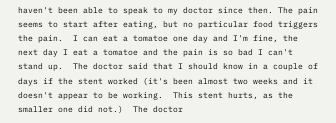haven't been able to speak to my doctor since then. The pain seems to start after eating, but no particular food triggers the pain.  I can eat a tomatoe one day and I'm fine, the next day I eat a tomatoe and the pain is so bad I can't stand up.  The doctor said that I should know in a couple of days if the stent worked (it's been almost two weeks and it doesn't appear to be working.  This stent hurts, as the smaller one did not.)  The doctor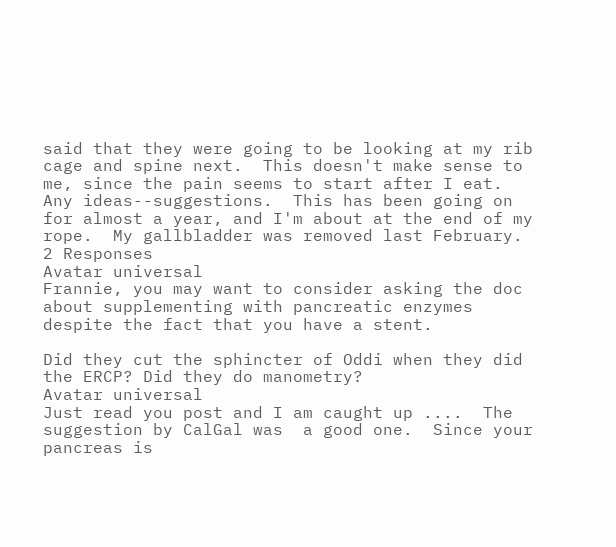said that they were going to be looking at my rib cage and spine next.  This doesn't make sense to me, since the pain seems to start after I eat.  Any ideas--suggestions.  This has been going on for almost a year, and I'm about at the end of my rope.  My gallbladder was removed last February.
2 Responses
Avatar universal
Frannie, you may want to consider asking the doc about supplementing with pancreatic enzymes despite the fact that you have a stent.

Did they cut the sphincter of Oddi when they did the ERCP? Did they do manometry?
Avatar universal
Just read you post and I am caught up ....  The suggestion by CalGal was  a good one.  Since your pancreas is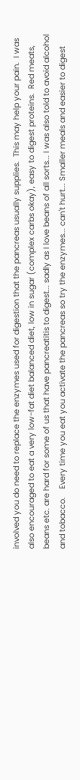involved you do need to replace the enzymes used for digestion that the pancreas usually supplies.  This may help your pain.  I was also encouraged to eat a very low-fat diet balanced diet, low in sugar (complex carbs okay), easy to digest proteins.  Red meats, beans etc. are hard for some of us that have pancreatitis to digest... sadly as I love beans of all sorts... I was also told to avoid alcohol and tobacco.    Every time you eat you activate the pancreas so try the enzymes... can't hurt... Smaller meals and easier to digest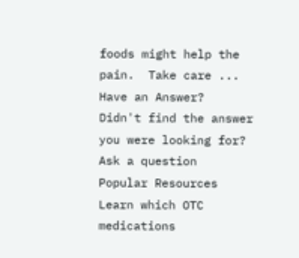foods might help the pain.  Take care ...
Have an Answer?
Didn't find the answer you were looking for?
Ask a question
Popular Resources
Learn which OTC medications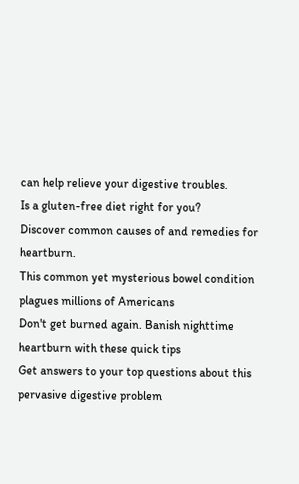can help relieve your digestive troubles.
Is a gluten-free diet right for you?
Discover common causes of and remedies for heartburn.
This common yet mysterious bowel condition plagues millions of Americans
Don't get burned again. Banish nighttime heartburn with these quick tips
Get answers to your top questions about this pervasive digestive problem